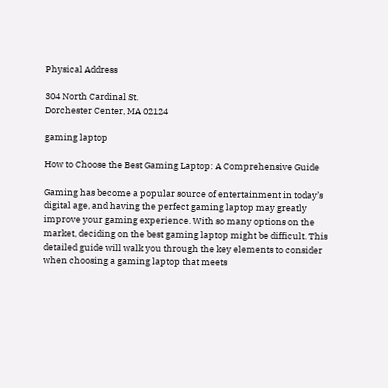Physical Address

304 North Cardinal St.
Dorchester Center, MA 02124

gaming laptop

How to Choose the Best Gaming Laptop: A Comprehensive Guide

Gaming has become a popular source of entertainment in today’s digital age, and having the perfect gaming laptop may greatly improve your gaming experience. With so many options on the market, deciding on the best gaming laptop might be difficult. This detailed guide will walk you through the key elements to consider when choosing a gaming laptop that meets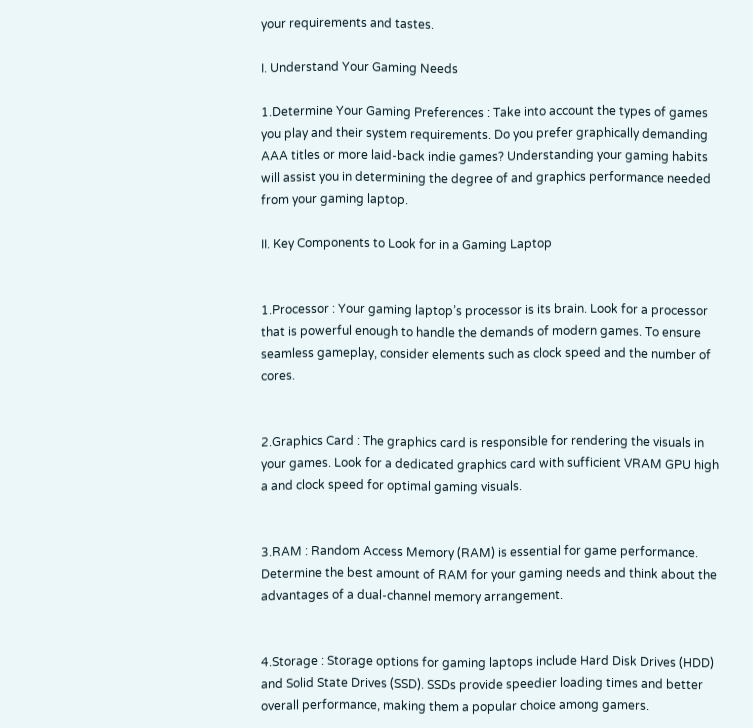your requirements and tastes.

I. Understand Your Gaming Needs

1.Determine Your Gaming Preferences : Take into account the types of games you play and their system requirements. Do you prefer graphically demanding AAA titles or more laid-back indie games? Understanding your gaming habits will assist you in determining the degree of and graphics performance needed from your gaming laptop.

II. Key Components to Look for in a Gaming Laptop


1.Processor : Your gaming laptop’s processor is its brain. Look for a processor that is powerful enough to handle the demands of modern games. To ensure seamless gameplay, consider elements such as clock speed and the number of cores.


2.Graphics Card : The graphics card is responsible for rendering the visuals in your games. Look for a dedicated graphics card with sufficient VRAM GPU high a and clock speed for optimal gaming visuals.


3.RAM : Random Access Memory (RAM) is essential for game performance. Determine the best amount of RAM for your gaming needs and think about the advantages of a dual-channel memory arrangement.


4.Storage : Storage options for gaming laptops include Hard Disk Drives (HDD) and Solid State Drives (SSD). SSDs provide speedier loading times and better overall performance, making them a popular choice among gamers.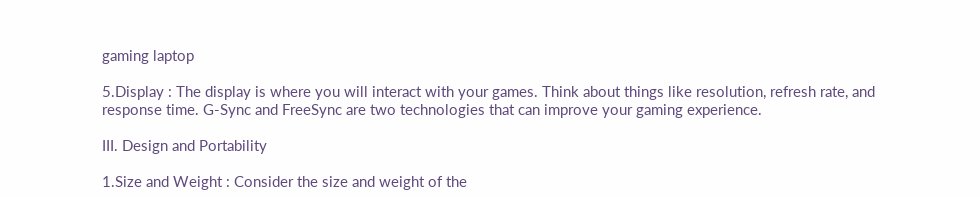gaming laptop

5.Display : The display is where you will interact with your games. Think about things like resolution, refresh rate, and response time. G-Sync and FreeSync are two technologies that can improve your gaming experience.

III. Design and Portability

1.Size and Weight : Consider the size and weight of the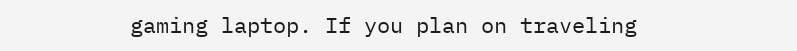gaming laptop. If you plan on traveling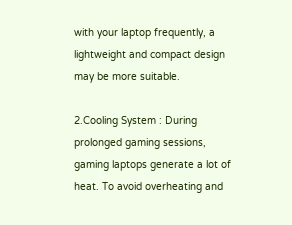with your laptop frequently, a lightweight and compact design may be more suitable.

2.Cooling System : During prolonged gaming sessions, gaming laptops generate a lot of heat. To avoid overheating and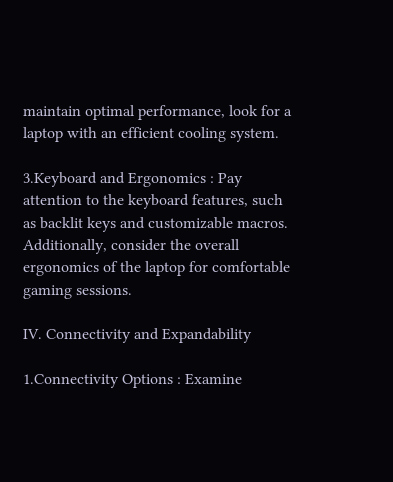maintain optimal performance, look for a laptop with an efficient cooling system.

3.Keyboard and Ergonomics : Pay attention to the keyboard features, such as backlit keys and customizable macros. Additionally, consider the overall ergonomics of the laptop for comfortable gaming sessions.

IV. Connectivity and Expandability

1.Connectivity Options : Examine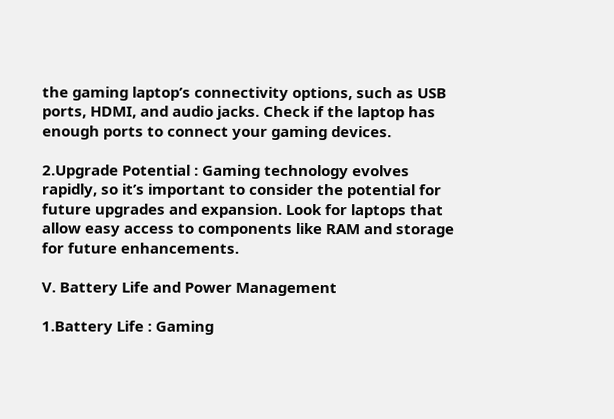the gaming laptop’s connectivity options, such as USB ports, HDMI, and audio jacks. Check if the laptop has enough ports to connect your gaming devices.

2.Upgrade Potential : Gaming technology evolves rapidly, so it’s important to consider the potential for future upgrades and expansion. Look for laptops that allow easy access to components like RAM and storage for future enhancements.

V. Battery Life and Power Management

1.Battery Life : Gaming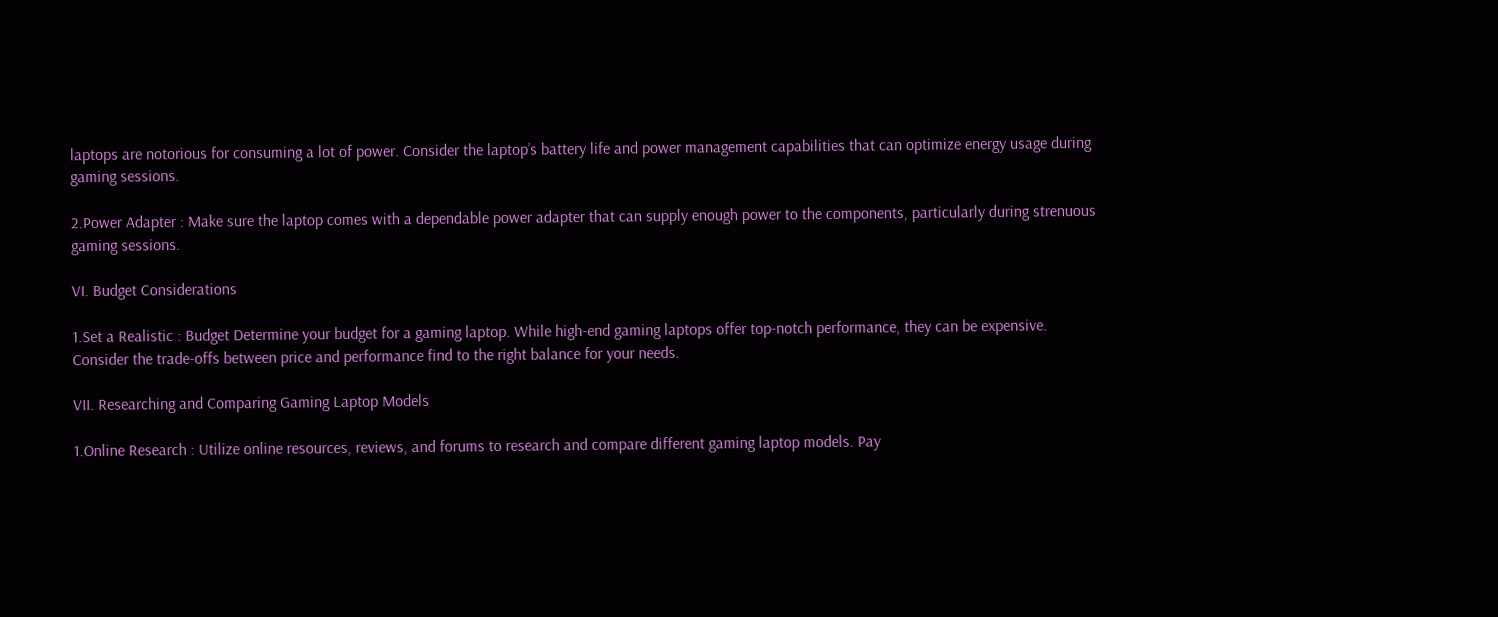laptops are notorious for consuming a lot of power. Consider the laptop’s battery life and power management capabilities that can optimize energy usage during gaming sessions.

2.Power Adapter : Make sure the laptop comes with a dependable power adapter that can supply enough power to the components, particularly during strenuous gaming sessions.

VI. Budget Considerations

1.Set a Realistic : Budget Determine your budget for a gaming laptop. While high-end gaming laptops offer top-notch performance, they can be expensive. Consider the trade-offs between price and performance find to the right balance for your needs.

VII. Researching and Comparing Gaming Laptop Models

1.Online Research : Utilize online resources, reviews, and forums to research and compare different gaming laptop models. Pay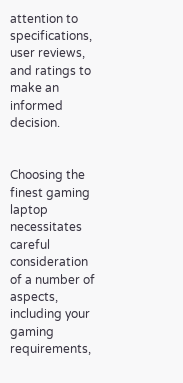attention to specifications, user reviews, and ratings to make an informed decision.


Choosing the finest gaming laptop necessitates careful consideration of a number of aspects, including your gaming requirements,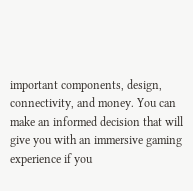important components, design, connectivity, and money. You can make an informed decision that will give you with an immersive gaming experience if you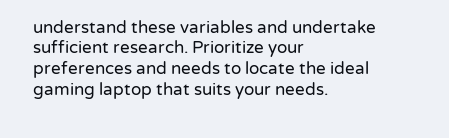understand these variables and undertake sufficient research. Prioritize your preferences and needs to locate the ideal gaming laptop that suits your needs.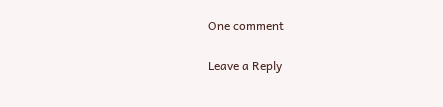One comment

Leave a Reply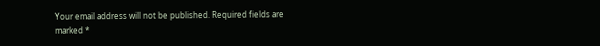Your email address will not be published. Required fields are marked *